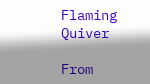Flaming Quiver

From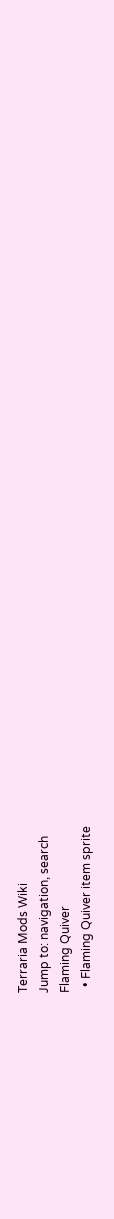Terraria Mods Wiki
Jump to: navigation, search
Flaming Quiver
  • Flaming Quiver item sprite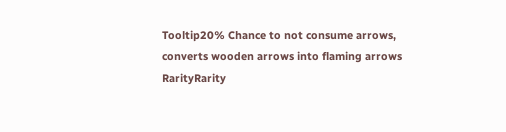Tooltip20% Chance to not consume arrows, converts wooden arrows into flaming arrows
RarityRarity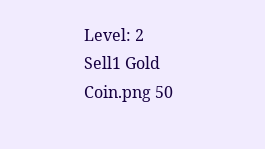Level: 2
Sell1 Gold Coin.png 50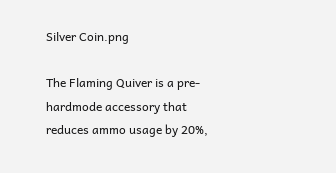Silver Coin.png

The Flaming Quiver is a pre-hardmode accessory that reduces ammo usage by 20%,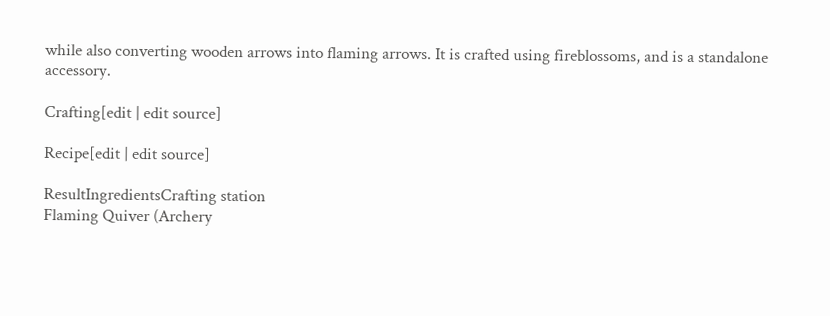while also converting wooden arrows into flaming arrows. It is crafted using fireblossoms, and is a standalone accessory.

Crafting[edit | edit source]

Recipe[edit | edit source]

ResultIngredientsCrafting station
Flaming Quiver (Archery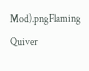Mod).pngFlaming Quiver